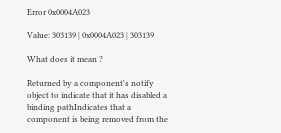Error 0x0004A023

Value: 303139 | 0x0004A023 | 303139

What does it mean ?

Returned by a component's notify object to indicate that it has disabled a binding pathIndicates that a component is being removed from the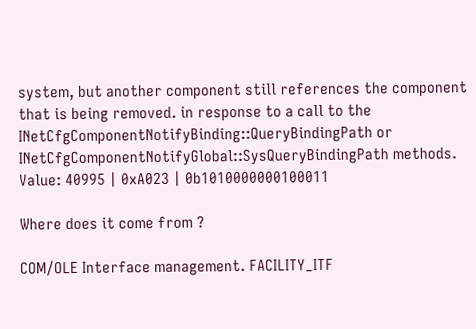system, but another component still references the component that is being removed. in response to a call to the INetCfgComponentNotifyBinding::QueryBindingPath or INetCfgComponentNotifyGlobal::SysQueryBindingPath methods.
Value: 40995 | 0xA023 | 0b1010000000100011

Where does it come from ?

COM/OLE Interface management. FACILITY_ITF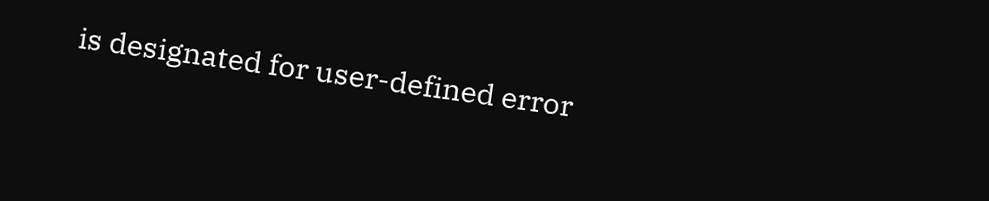is designated for user-defined error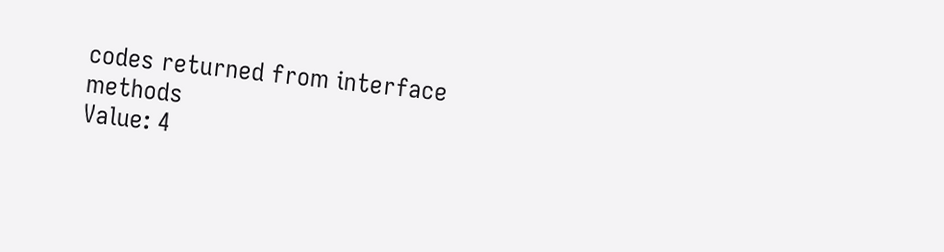codes returned from interface methods
Value: 4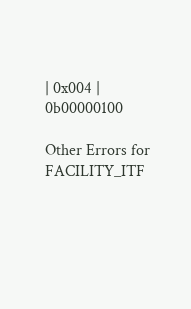| 0x004 | 0b00000100

Other Errors for FACILITY_ITF